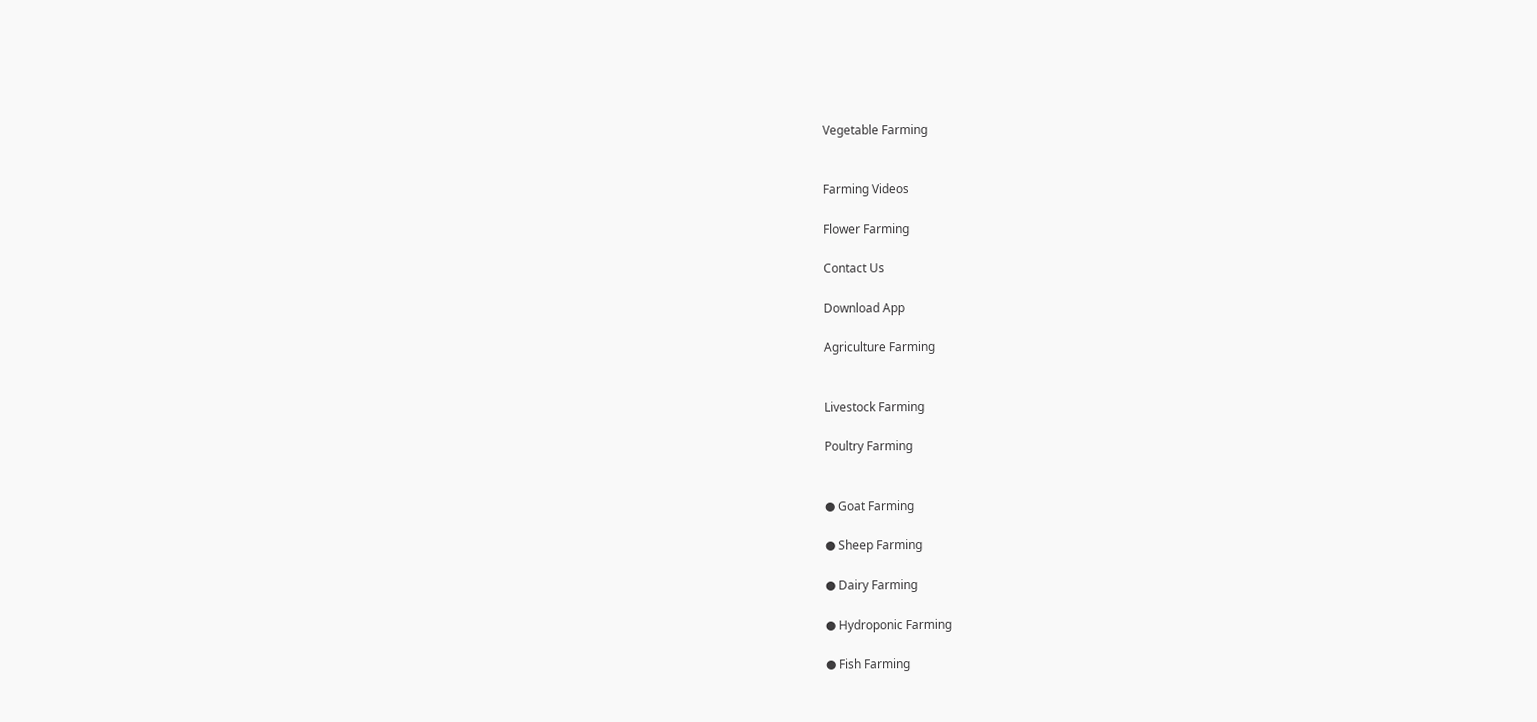Vegetable Farming


Farming Videos

Flower Farming

Contact Us

Download App

Agriculture Farming


Livestock Farming

Poultry Farming


● Goat Farming

● Sheep Farming

● Dairy Farming

● Hydroponic Farming

● Fish Farming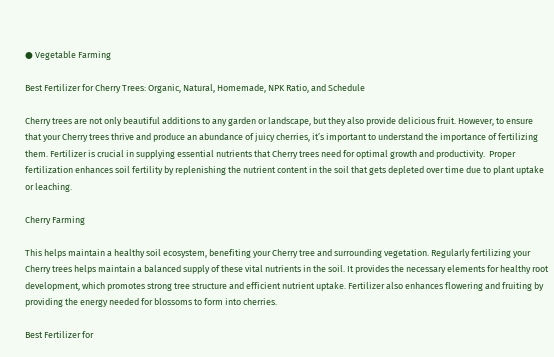● Vegetable Farming

Best Fertilizer for Cherry Trees: Organic, Natural, Homemade, NPK Ratio, and Schedule

Cherry trees are not only beautiful additions to any garden or landscape, but they also provide delicious fruit. However, to ensure that your Cherry trees thrive and produce an abundance of juicy cherries, it’s important to understand the importance of fertilizing them. Fertilizer is crucial in supplying essential nutrients that Cherry trees need for optimal growth and productivity.  Proper fertilization enhances soil fertility by replenishing the nutrient content in the soil that gets depleted over time due to plant uptake or leaching.

Cherry Farming

This helps maintain a healthy soil ecosystem, benefiting your Cherry tree and surrounding vegetation. Regularly fertilizing your Cherry trees helps maintain a balanced supply of these vital nutrients in the soil. It provides the necessary elements for healthy root development, which promotes strong tree structure and efficient nutrient uptake. Fertilizer also enhances flowering and fruiting by providing the energy needed for blossoms to form into cherries.

Best Fertilizer for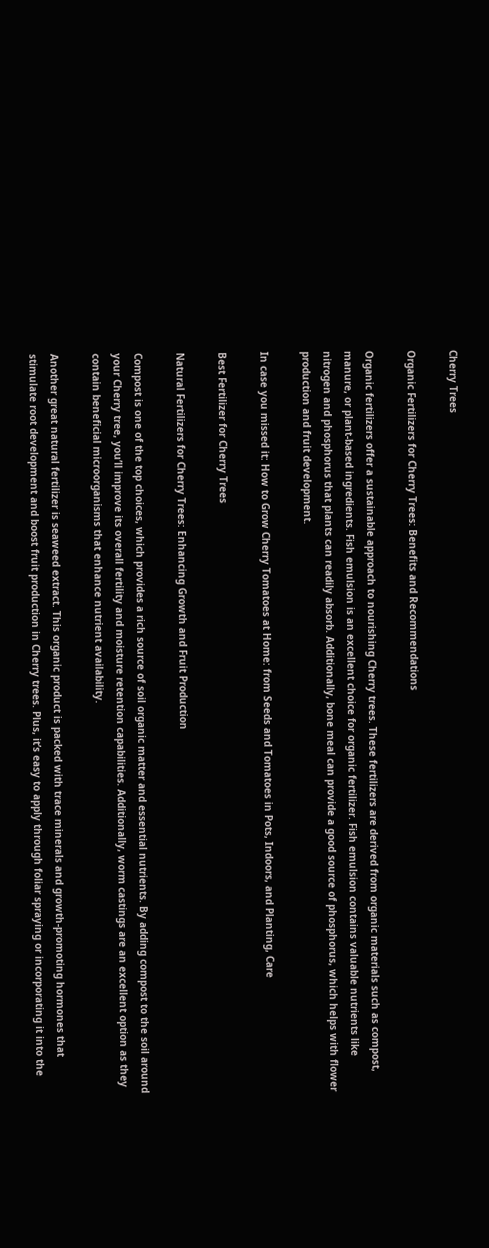Cherry Trees

Organic Fertilizers for Cherry Trees: Benefits and Recommendations

Organic fertilizers offer a sustainable approach to nourishing Cherry trees. These fertilizers are derived from organic materials such as compost, manure, or plant-based ingredients. Fish emulsion is an excellent choice for organic fertilizer. Fish emulsion contains valuable nutrients like nitrogen and phosphorus that plants can readily absorb. Additionally, bone meal can provide a good source of phosphorus, which helps with flower production and fruit development.

In case you missed it: How to Grow Cherry Tomatoes at Home: from Seeds and Tomatoes in Pots, Indoors, and Planting, Care

Best Fertilizer for Cherry Trees

Natural Fertilizers for Cherry Trees: Enhancing Growth and Fruit Production

Compost is one of the top choices, which provides a rich source of soil organic matter and essential nutrients. By adding compost to the soil around your Cherry tree, you’ll improve its overall fertility and moisture retention capabilities. Additionally, worm castings are an excellent option as they contain beneficial microorganisms that enhance nutrient availability.

Another great natural fertilizer is seaweed extract. This organic product is packed with trace minerals and growth-promoting hormones that stimulate root development and boost fruit production in Cherry trees. Plus, it’s easy to apply through foliar spraying or incorporating it into the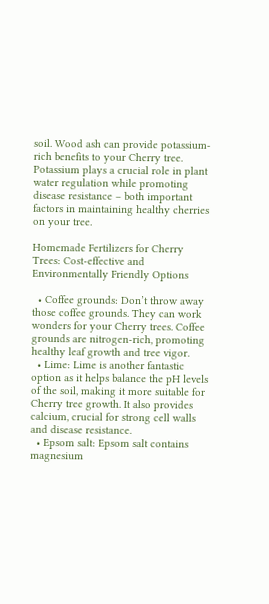soil. Wood ash can provide potassium-rich benefits to your Cherry tree. Potassium plays a crucial role in plant water regulation while promoting disease resistance – both important factors in maintaining healthy cherries on your tree.

Homemade Fertilizers for Cherry Trees: Cost-effective and Environmentally Friendly Options

  • Coffee grounds: Don’t throw away those coffee grounds. They can work wonders for your Cherry trees. Coffee grounds are nitrogen-rich, promoting healthy leaf growth and tree vigor.
  • Lime: Lime is another fantastic option as it helps balance the pH levels of the soil, making it more suitable for Cherry tree growth. It also provides calcium, crucial for strong cell walls and disease resistance.
  • Epsom salt: Epsom salt contains magnesium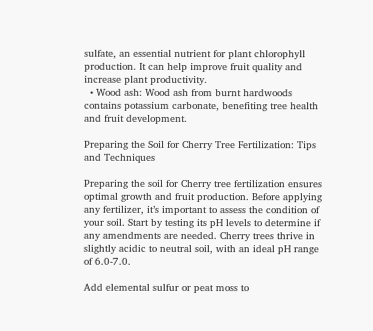sulfate, an essential nutrient for plant chlorophyll production. It can help improve fruit quality and increase plant productivity.
  • Wood ash: Wood ash from burnt hardwoods contains potassium carbonate, benefiting tree health and fruit development.

Preparing the Soil for Cherry Tree Fertilization: Tips and Techniques

Preparing the soil for Cherry tree fertilization ensures optimal growth and fruit production. Before applying any fertilizer, it’s important to assess the condition of your soil. Start by testing its pH levels to determine if any amendments are needed. Cherry trees thrive in slightly acidic to neutral soil, with an ideal pH range of 6.0-7.0.

Add elemental sulfur or peat moss to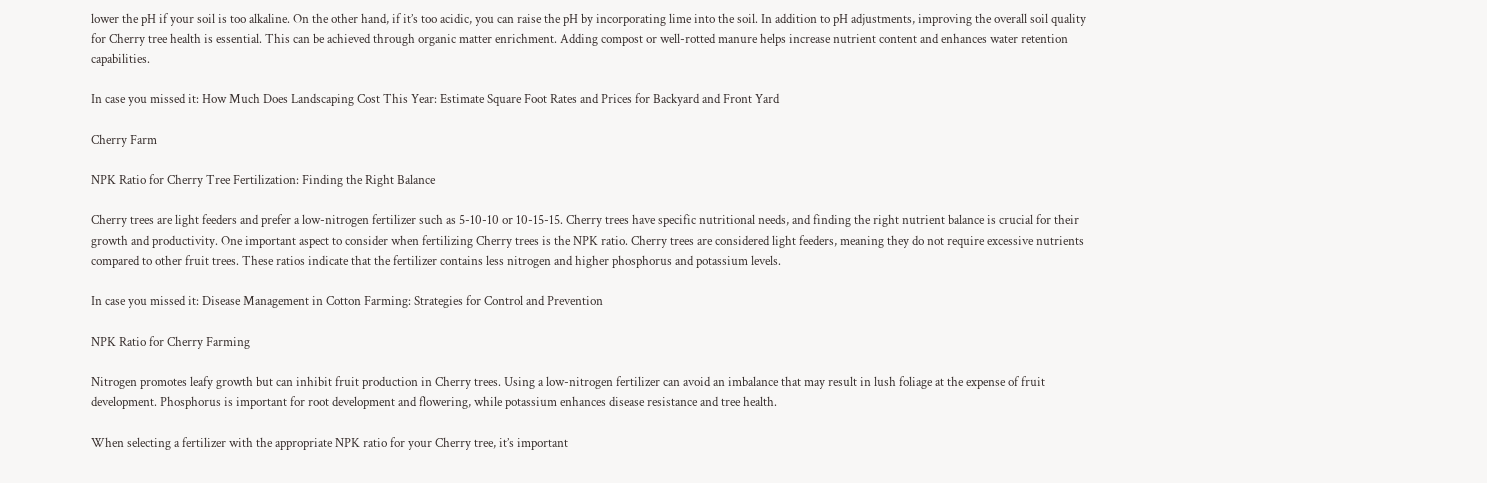lower the pH if your soil is too alkaline. On the other hand, if it’s too acidic, you can raise the pH by incorporating lime into the soil. In addition to pH adjustments, improving the overall soil quality for Cherry tree health is essential. This can be achieved through organic matter enrichment. Adding compost or well-rotted manure helps increase nutrient content and enhances water retention capabilities.

In case you missed it: How Much Does Landscaping Cost This Year: Estimate Square Foot Rates and Prices for Backyard and Front Yard

Cherry Farm

NPK Ratio for Cherry Tree Fertilization: Finding the Right Balance

Cherry trees are light feeders and prefer a low-nitrogen fertilizer such as 5-10-10 or 10-15-15. Cherry trees have specific nutritional needs, and finding the right nutrient balance is crucial for their growth and productivity. One important aspect to consider when fertilizing Cherry trees is the NPK ratio. Cherry trees are considered light feeders, meaning they do not require excessive nutrients compared to other fruit trees. These ratios indicate that the fertilizer contains less nitrogen and higher phosphorus and potassium levels.

In case you missed it: Disease Management in Cotton Farming: Strategies for Control and Prevention

NPK Ratio for Cherry Farming

Nitrogen promotes leafy growth but can inhibit fruit production in Cherry trees. Using a low-nitrogen fertilizer can avoid an imbalance that may result in lush foliage at the expense of fruit development. Phosphorus is important for root development and flowering, while potassium enhances disease resistance and tree health.

When selecting a fertilizer with the appropriate NPK ratio for your Cherry tree, it’s important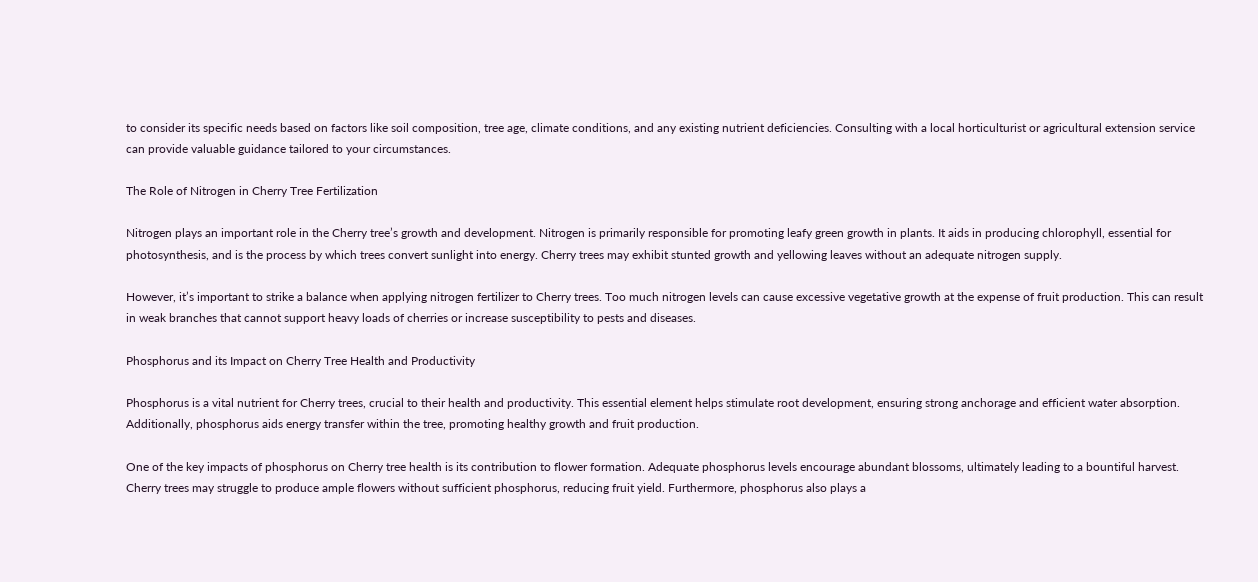to consider its specific needs based on factors like soil composition, tree age, climate conditions, and any existing nutrient deficiencies. Consulting with a local horticulturist or agricultural extension service can provide valuable guidance tailored to your circumstances.

The Role of Nitrogen in Cherry Tree Fertilization

Nitrogen plays an important role in the Cherry tree’s growth and development. Nitrogen is primarily responsible for promoting leafy green growth in plants. It aids in producing chlorophyll, essential for photosynthesis, and is the process by which trees convert sunlight into energy. Cherry trees may exhibit stunted growth and yellowing leaves without an adequate nitrogen supply.

However, it’s important to strike a balance when applying nitrogen fertilizer to Cherry trees. Too much nitrogen levels can cause excessive vegetative growth at the expense of fruit production. This can result in weak branches that cannot support heavy loads of cherries or increase susceptibility to pests and diseases.

Phosphorus and its Impact on Cherry Tree Health and Productivity

Phosphorus is a vital nutrient for Cherry trees, crucial to their health and productivity. This essential element helps stimulate root development, ensuring strong anchorage and efficient water absorption. Additionally, phosphorus aids energy transfer within the tree, promoting healthy growth and fruit production.

One of the key impacts of phosphorus on Cherry tree health is its contribution to flower formation. Adequate phosphorus levels encourage abundant blossoms, ultimately leading to a bountiful harvest. Cherry trees may struggle to produce ample flowers without sufficient phosphorus, reducing fruit yield. Furthermore, phosphorus also plays a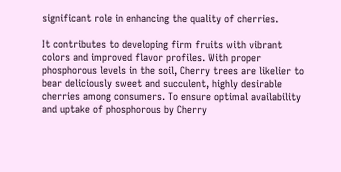significant role in enhancing the quality of cherries.

It contributes to developing firm fruits with vibrant colors and improved flavor profiles. With proper phosphorous levels in the soil, Cherry trees are likelier to bear deliciously sweet and succulent, highly desirable cherries among consumers. To ensure optimal availability and uptake of phosphorous by Cherry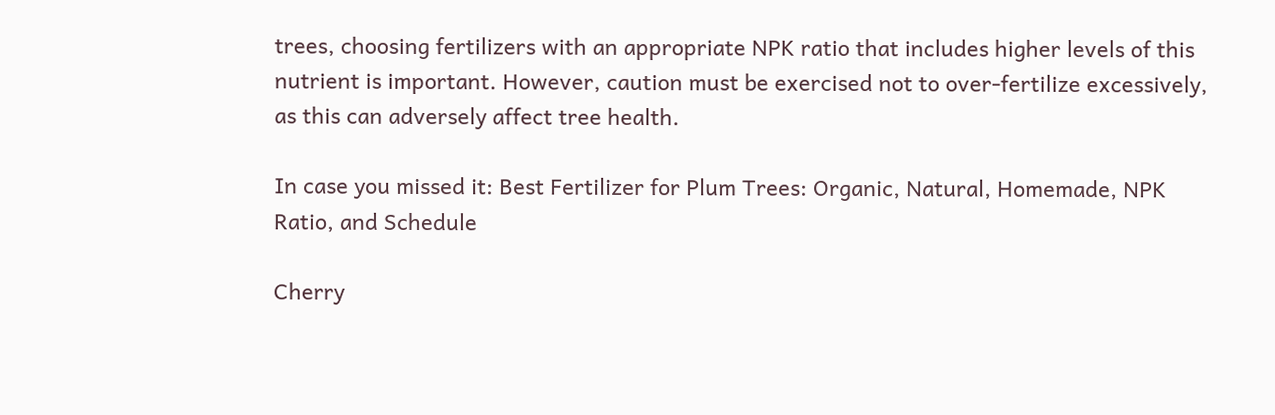trees, choosing fertilizers with an appropriate NPK ratio that includes higher levels of this nutrient is important. However, caution must be exercised not to over-fertilize excessively, as this can adversely affect tree health.

In case you missed it: Best Fertilizer for Plum Trees: Organic, Natural, Homemade, NPK Ratio, and Schedule

Cherry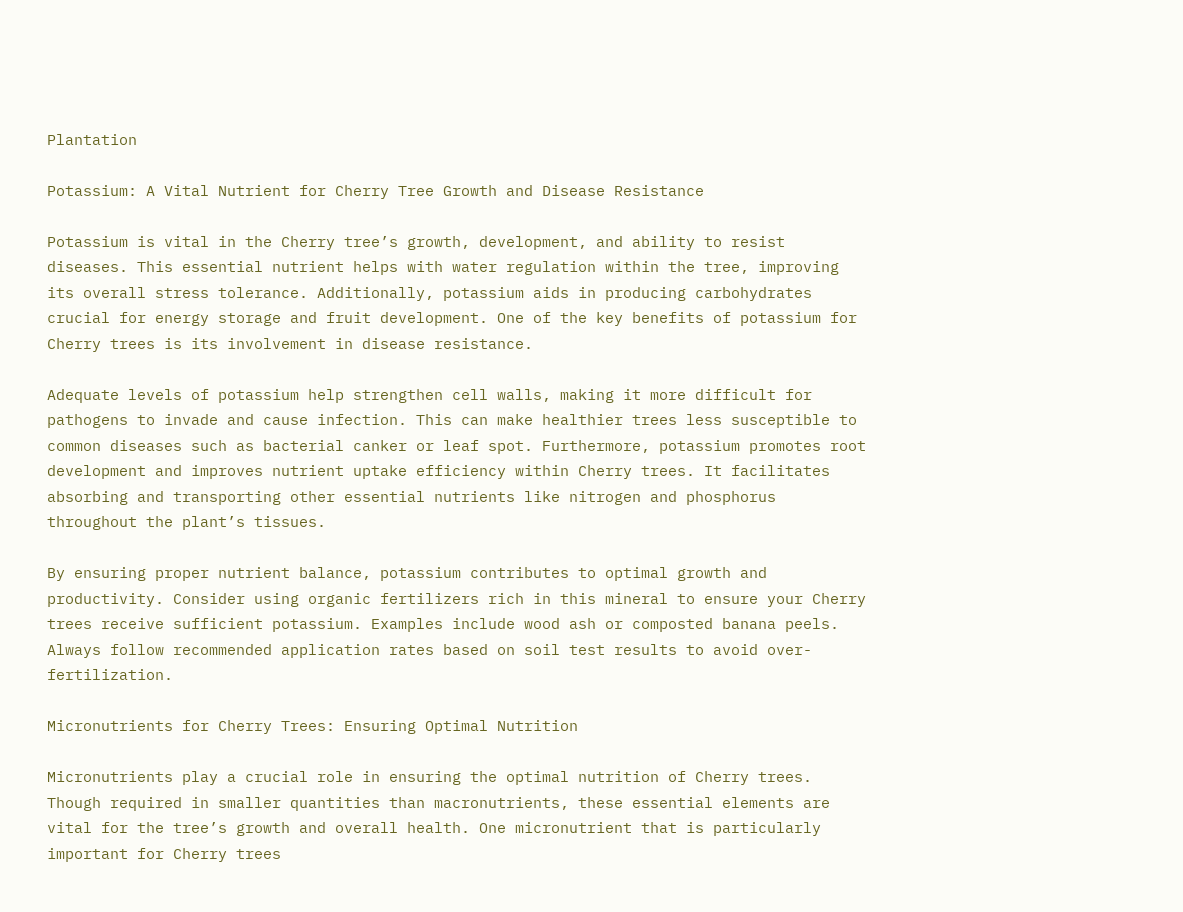Plantation

Potassium: A Vital Nutrient for Cherry Tree Growth and Disease Resistance

Potassium is vital in the Cherry tree’s growth, development, and ability to resist diseases. This essential nutrient helps with water regulation within the tree, improving its overall stress tolerance. Additionally, potassium aids in producing carbohydrates crucial for energy storage and fruit development. One of the key benefits of potassium for Cherry trees is its involvement in disease resistance.

Adequate levels of potassium help strengthen cell walls, making it more difficult for pathogens to invade and cause infection. This can make healthier trees less susceptible to common diseases such as bacterial canker or leaf spot. Furthermore, potassium promotes root development and improves nutrient uptake efficiency within Cherry trees. It facilitates absorbing and transporting other essential nutrients like nitrogen and phosphorus throughout the plant’s tissues.

By ensuring proper nutrient balance, potassium contributes to optimal growth and productivity. Consider using organic fertilizers rich in this mineral to ensure your Cherry trees receive sufficient potassium. Examples include wood ash or composted banana peels. Always follow recommended application rates based on soil test results to avoid over-fertilization.

Micronutrients for Cherry Trees: Ensuring Optimal Nutrition

Micronutrients play a crucial role in ensuring the optimal nutrition of Cherry trees. Though required in smaller quantities than macronutrients, these essential elements are vital for the tree’s growth and overall health. One micronutrient that is particularly important for Cherry trees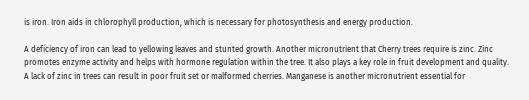is iron. Iron aids in chlorophyll production, which is necessary for photosynthesis and energy production.

A deficiency of iron can lead to yellowing leaves and stunted growth. Another micronutrient that Cherry trees require is zinc. Zinc promotes enzyme activity and helps with hormone regulation within the tree. It also plays a key role in fruit development and quality. A lack of zinc in trees can result in poor fruit set or malformed cherries. Manganese is another micronutrient essential for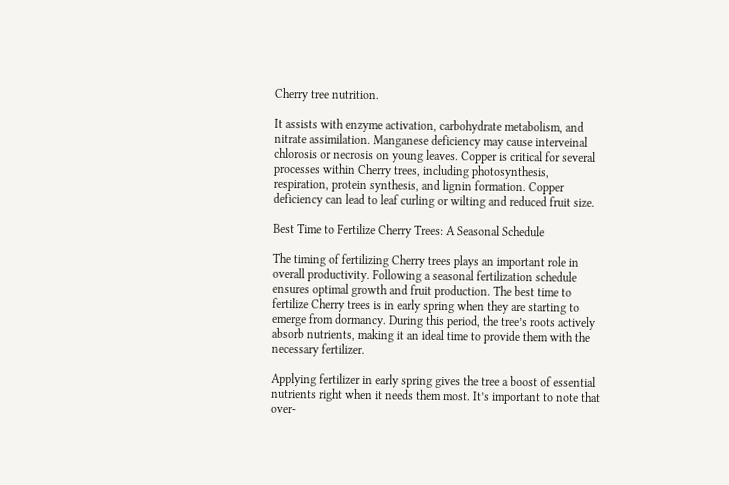Cherry tree nutrition.

It assists with enzyme activation, carbohydrate metabolism, and nitrate assimilation. Manganese deficiency may cause interveinal chlorosis or necrosis on young leaves. Copper is critical for several processes within Cherry trees, including photosynthesis, respiration, protein synthesis, and lignin formation. Copper deficiency can lead to leaf curling or wilting and reduced fruit size.

Best Time to Fertilize Cherry Trees: A Seasonal Schedule

The timing of fertilizing Cherry trees plays an important role in overall productivity. Following a seasonal fertilization schedule ensures optimal growth and fruit production. The best time to fertilize Cherry trees is in early spring when they are starting to emerge from dormancy. During this period, the tree’s roots actively absorb nutrients, making it an ideal time to provide them with the necessary fertilizer.

Applying fertilizer in early spring gives the tree a boost of essential nutrients right when it needs them most. It’s important to note that over-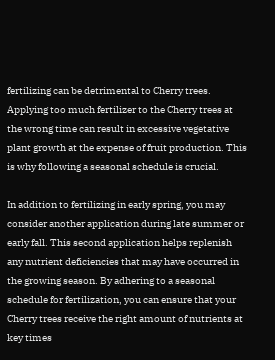fertilizing can be detrimental to Cherry trees. Applying too much fertilizer to the Cherry trees at the wrong time can result in excessive vegetative plant growth at the expense of fruit production. This is why following a seasonal schedule is crucial.

In addition to fertilizing in early spring, you may consider another application during late summer or early fall. This second application helps replenish any nutrient deficiencies that may have occurred in the growing season. By adhering to a seasonal schedule for fertilization, you can ensure that your Cherry trees receive the right amount of nutrients at key times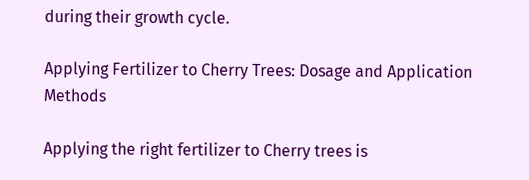during their growth cycle.

Applying Fertilizer to Cherry Trees: Dosage and Application Methods

Applying the right fertilizer to Cherry trees is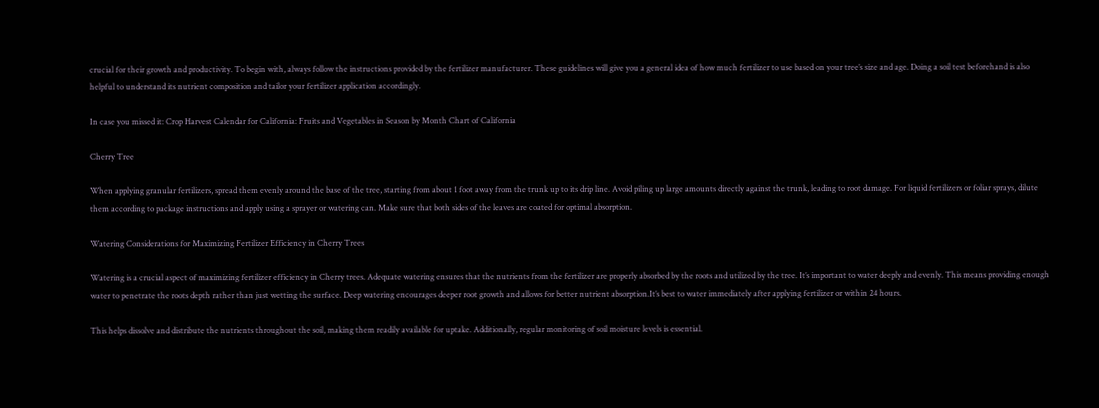crucial for their growth and productivity. To begin with, always follow the instructions provided by the fertilizer manufacturer. These guidelines will give you a general idea of how much fertilizer to use based on your tree’s size and age. Doing a soil test beforehand is also helpful to understand its nutrient composition and tailor your fertilizer application accordingly.

In case you missed it: Crop Harvest Calendar for California: Fruits and Vegetables in Season by Month Chart of California

Cherry Tree

When applying granular fertilizers, spread them evenly around the base of the tree, starting from about 1 foot away from the trunk up to its drip line. Avoid piling up large amounts directly against the trunk, leading to root damage. For liquid fertilizers or foliar sprays, dilute them according to package instructions and apply using a sprayer or watering can. Make sure that both sides of the leaves are coated for optimal absorption.

Watering Considerations for Maximizing Fertilizer Efficiency in Cherry Trees

Watering is a crucial aspect of maximizing fertilizer efficiency in Cherry trees. Adequate watering ensures that the nutrients from the fertilizer are properly absorbed by the roots and utilized by the tree. It’s important to water deeply and evenly. This means providing enough water to penetrate the roots depth rather than just wetting the surface. Deep watering encourages deeper root growth and allows for better nutrient absorption.It’s best to water immediately after applying fertilizer or within 24 hours.

This helps dissolve and distribute the nutrients throughout the soil, making them readily available for uptake. Additionally, regular monitoring of soil moisture levels is essential.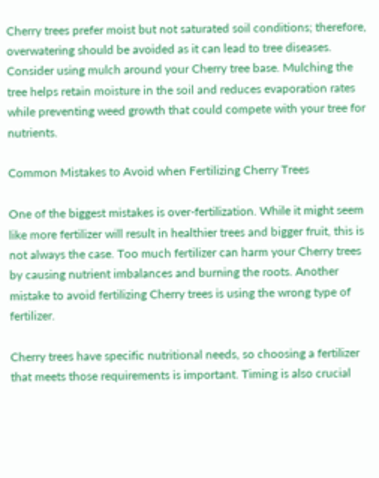Cherry trees prefer moist but not saturated soil conditions; therefore, overwatering should be avoided as it can lead to tree diseases. Consider using mulch around your Cherry tree base. Mulching the tree helps retain moisture in the soil and reduces evaporation rates while preventing weed growth that could compete with your tree for nutrients.

Common Mistakes to Avoid when Fertilizing Cherry Trees

One of the biggest mistakes is over-fertilization. While it might seem like more fertilizer will result in healthier trees and bigger fruit, this is not always the case. Too much fertilizer can harm your Cherry trees by causing nutrient imbalances and burning the roots. Another mistake to avoid fertilizing Cherry trees is using the wrong type of fertilizer.

Cherry trees have specific nutritional needs, so choosing a fertilizer that meets those requirements is important. Timing is also crucial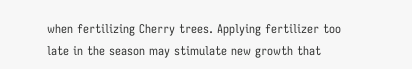when fertilizing Cherry trees. Applying fertilizer too late in the season may stimulate new growth that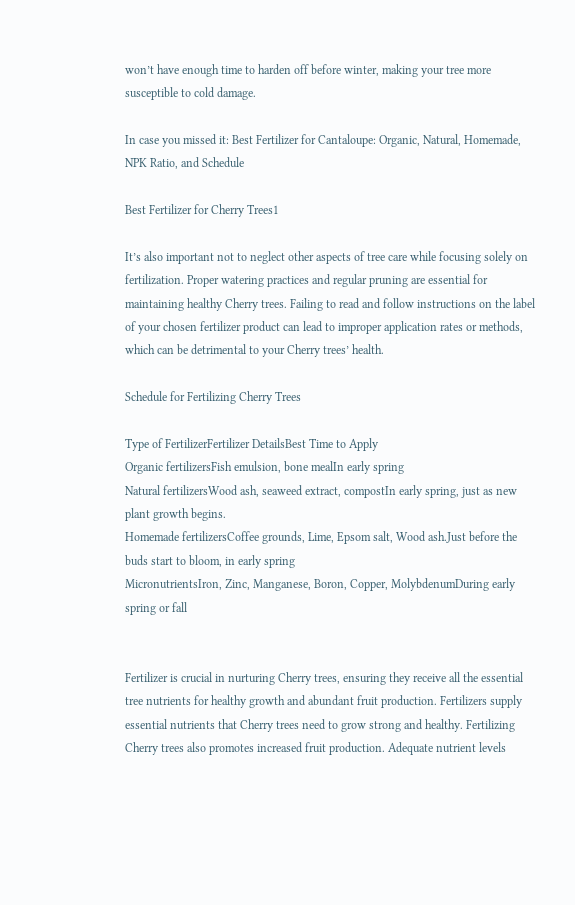won’t have enough time to harden off before winter, making your tree more susceptible to cold damage.

In case you missed it: Best Fertilizer for Cantaloupe: Organic, Natural, Homemade, NPK Ratio, and Schedule

Best Fertilizer for Cherry Trees1

It’s also important not to neglect other aspects of tree care while focusing solely on fertilization. Proper watering practices and regular pruning are essential for maintaining healthy Cherry trees. Failing to read and follow instructions on the label of your chosen fertilizer product can lead to improper application rates or methods, which can be detrimental to your Cherry trees’ health.

Schedule for Fertilizing Cherry Trees

Type of FertilizerFertilizer DetailsBest Time to Apply
Organic fertilizersFish emulsion, bone mealIn early spring
Natural fertilizersWood ash, seaweed extract, compostIn early spring, just as new plant growth begins.
Homemade fertilizersCoffee grounds, Lime, Epsom salt, Wood ash.Just before the buds start to bloom, in early spring
MicronutrientsIron, Zinc, Manganese, Boron, Copper, MolybdenumDuring early spring or fall


Fertilizer is crucial in nurturing Cherry trees, ensuring they receive all the essential tree nutrients for healthy growth and abundant fruit production. Fertilizers supply essential nutrients that Cherry trees need to grow strong and healthy. Fertilizing Cherry trees also promotes increased fruit production. Adequate nutrient levels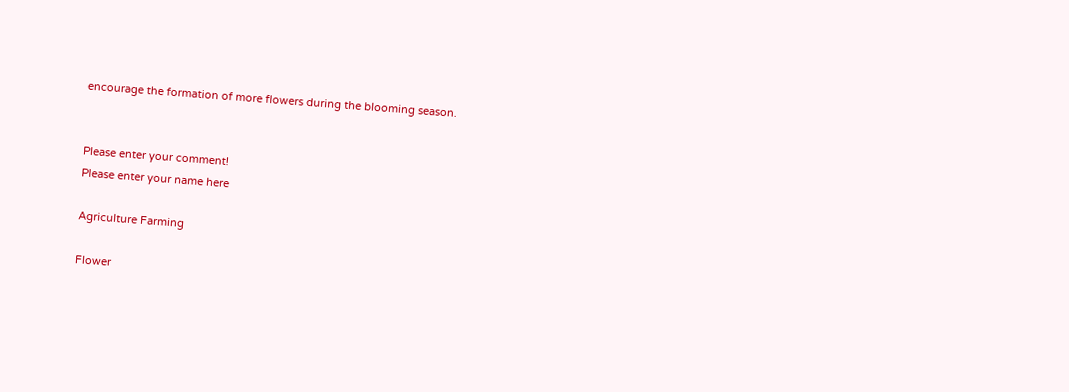encourage the formation of more flowers during the blooming season.


Please enter your comment!
Please enter your name here

Agriculture Farming

Flower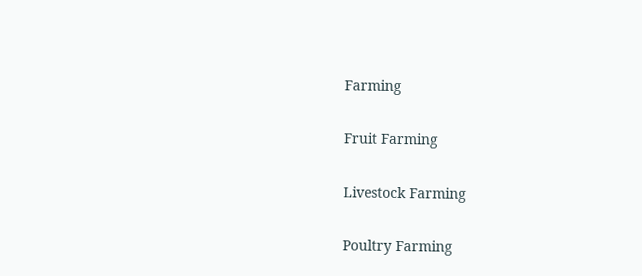Farming

Fruit Farming

Livestock Farming

Poultry Farming